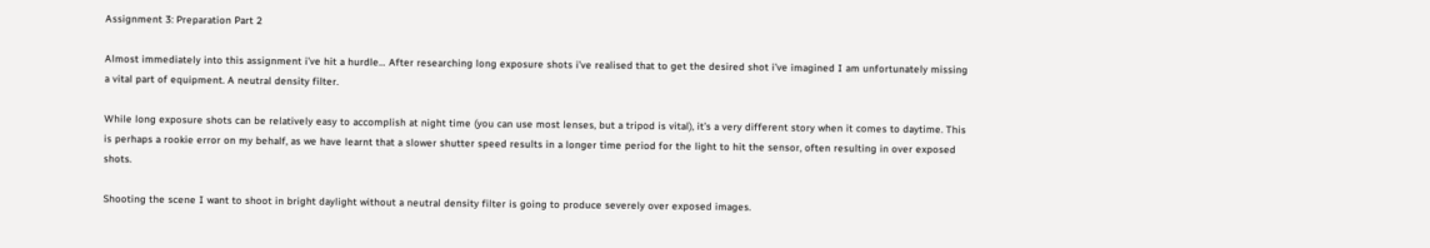Assignment 3: Preparation Part 2

Almost immediately into this assignment i’ve hit a hurdle… After researching long exposure shots i’ve realised that to get the desired shot i’ve imagined I am unfortunately missing a vital part of equipment. A neutral density filter.

While long exposure shots can be relatively easy to accomplish at night time (you can use most lenses, but a tripod is vital), it’s a very different story when it comes to daytime. This is perhaps a rookie error on my behalf, as we have learnt that a slower shutter speed results in a longer time period for the light to hit the sensor, often resulting in over exposed shots.

Shooting the scene I want to shoot in bright daylight without a neutral density filter is going to produce severely over exposed images.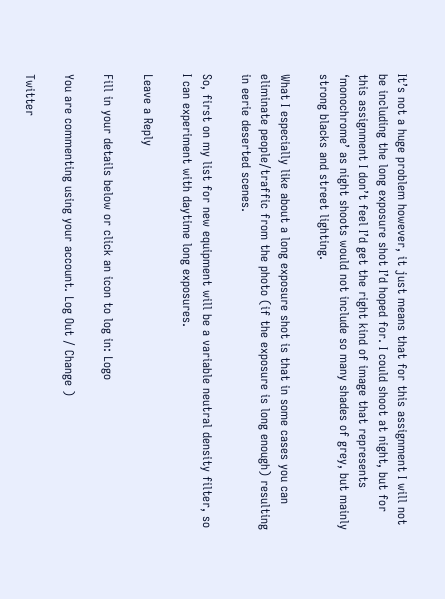It’s not a huge problem however, it just means that for this assignment I will not be including the long exposure shot I’d hoped for. I could shoot at night, but for this assignment I don’t feel I’d get the right kind of image that represents  ‘monochrome’ as night shoots would not include so many shades of grey, but mainly strong blacks and street lighting.

What I especially like about a long exposure shot is that in some cases you can eliminate people/traffic from the photo (if the exposure is long enough) resulting in eerie deserted scenes.

So, first on my list for new equipment will be a variable neutral density filter, so I can experiment with daytime long exposures.

Leave a Reply

Fill in your details below or click an icon to log in: Logo

You are commenting using your account. Log Out / Change )

Twitter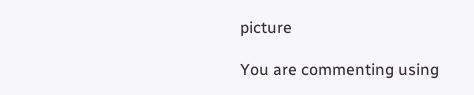picture

You are commenting using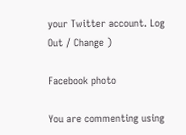your Twitter account. Log Out / Change )

Facebook photo

You are commenting using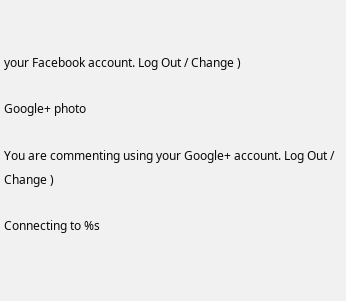your Facebook account. Log Out / Change )

Google+ photo

You are commenting using your Google+ account. Log Out / Change )

Connecting to %s